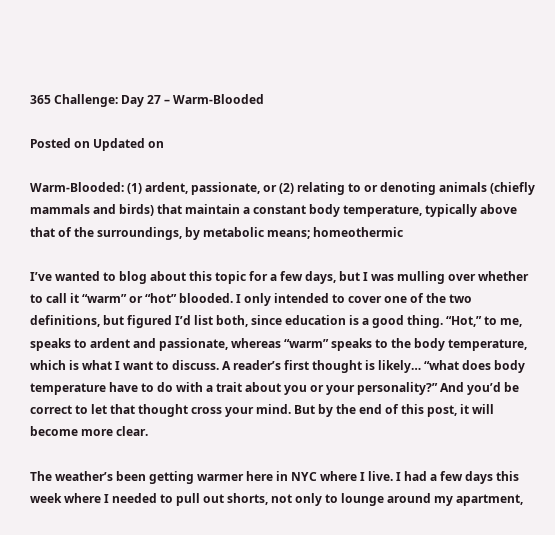365 Challenge: Day 27 – Warm-Blooded

Posted on Updated on

Warm-Blooded: (1) ardent, passionate, or (2) relating to or denoting animals (chiefly mammals and birds) that maintain a constant body temperature, typically above that of the surroundings, by metabolic means; homeothermic

I’ve wanted to blog about this topic for a few days, but I was mulling over whether to call it “warm” or “hot” blooded. I only intended to cover one of the two definitions, but figured I’d list both, since education is a good thing. “Hot,” to me, speaks to ardent and passionate, whereas “warm” speaks to the body temperature, which is what I want to discuss. A reader’s first thought is likely… “what does body temperature have to do with a trait about you or your personality?” And you’d be correct to let that thought cross your mind. But by the end of this post, it will become more clear.

The weather’s been getting warmer here in NYC where I live. I had a few days this week where I needed to pull out shorts, not only to lounge around my apartment,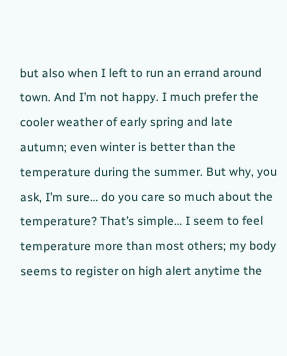but also when I left to run an errand around town. And I’m not happy. I much prefer the cooler weather of early spring and late autumn; even winter is better than the temperature during the summer. But why, you ask, I’m sure… do you care so much about the temperature? That’s simple… I seem to feel temperature more than most others; my body seems to register on high alert anytime the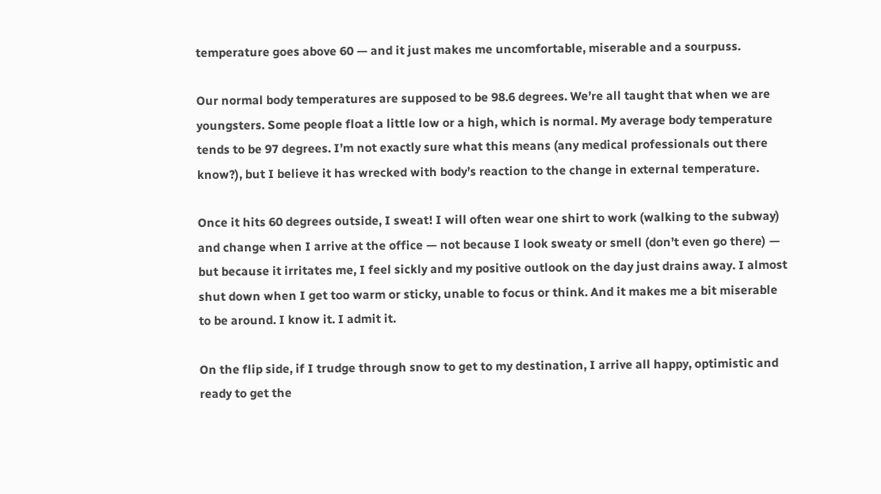temperature goes above 60 — and it just makes me uncomfortable, miserable and a sourpuss.

Our normal body temperatures are supposed to be 98.6 degrees. We’re all taught that when we are youngsters. Some people float a little low or a high, which is normal. My average body temperature tends to be 97 degrees. I’m not exactly sure what this means (any medical professionals out there know?), but I believe it has wrecked with body’s reaction to the change in external temperature.

Once it hits 60 degrees outside, I sweat! I will often wear one shirt to work (walking to the subway) and change when I arrive at the office — not because I look sweaty or smell (don’t even go there) — but because it irritates me, I feel sickly and my positive outlook on the day just drains away. I almost shut down when I get too warm or sticky, unable to focus or think. And it makes me a bit miserable to be around. I know it. I admit it.

On the flip side, if I trudge through snow to get to my destination, I arrive all happy, optimistic and ready to get the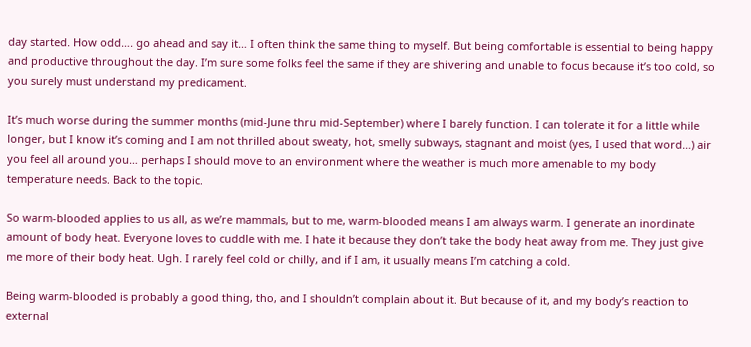day started. How odd…. go ahead and say it… I often think the same thing to myself. But being comfortable is essential to being happy and productive throughout the day. I’m sure some folks feel the same if they are shivering and unable to focus because it’s too cold, so you surely must understand my predicament.

It’s much worse during the summer months (mid-June thru mid-September) where I barely function. I can tolerate it for a little while longer, but I know it’s coming and I am not thrilled about sweaty, hot, smelly subways, stagnant and moist (yes, I used that word…) air you feel all around you… perhaps I should move to an environment where the weather is much more amenable to my body temperature needs. Back to the topic.

So warm-blooded applies to us all, as we’re mammals, but to me, warm-blooded means I am always warm. I generate an inordinate amount of body heat. Everyone loves to cuddle with me. I hate it because they don’t take the body heat away from me. They just give me more of their body heat. Ugh. I rarely feel cold or chilly, and if I am, it usually means I’m catching a cold.

Being warm-blooded is probably a good thing, tho, and I shouldn’t complain about it. But because of it, and my body’s reaction to external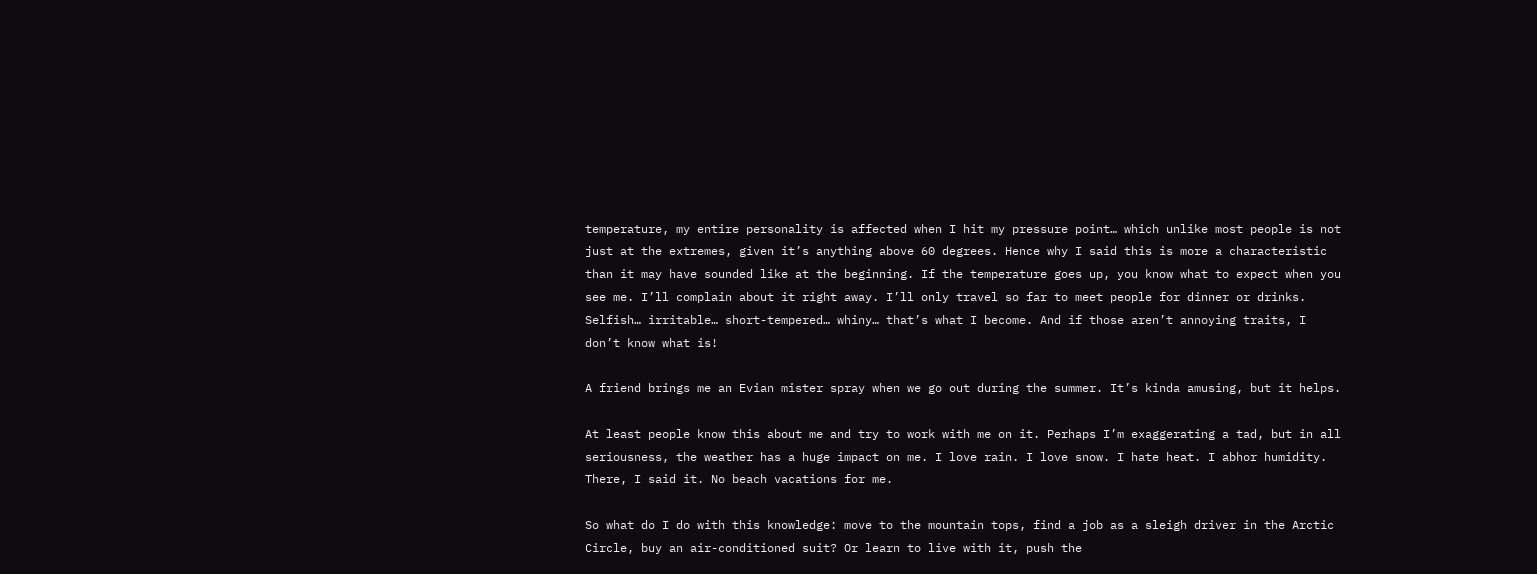temperature, my entire personality is affected when I hit my pressure point… which unlike most people is not just at the extremes, given it’s anything above 60 degrees. Hence why I said this is more a characteristic than it may have sounded like at the beginning. If the temperature goes up, you know what to expect when you see me. I’ll complain about it right away. I’ll only travel so far to meet people for dinner or drinks. Selfish… irritable… short-tempered… whiny… that’s what I become. And if those aren’t annoying traits, I don’t know what is!

A friend brings me an Evian mister spray when we go out during the summer. It’s kinda amusing, but it helps.

At least people know this about me and try to work with me on it. Perhaps I’m exaggerating a tad, but in all seriousness, the weather has a huge impact on me. I love rain. I love snow. I hate heat. I abhor humidity. There, I said it. No beach vacations for me.

So what do I do with this knowledge: move to the mountain tops, find a job as a sleigh driver in the Arctic Circle, buy an air-conditioned suit? Or learn to live with it, push the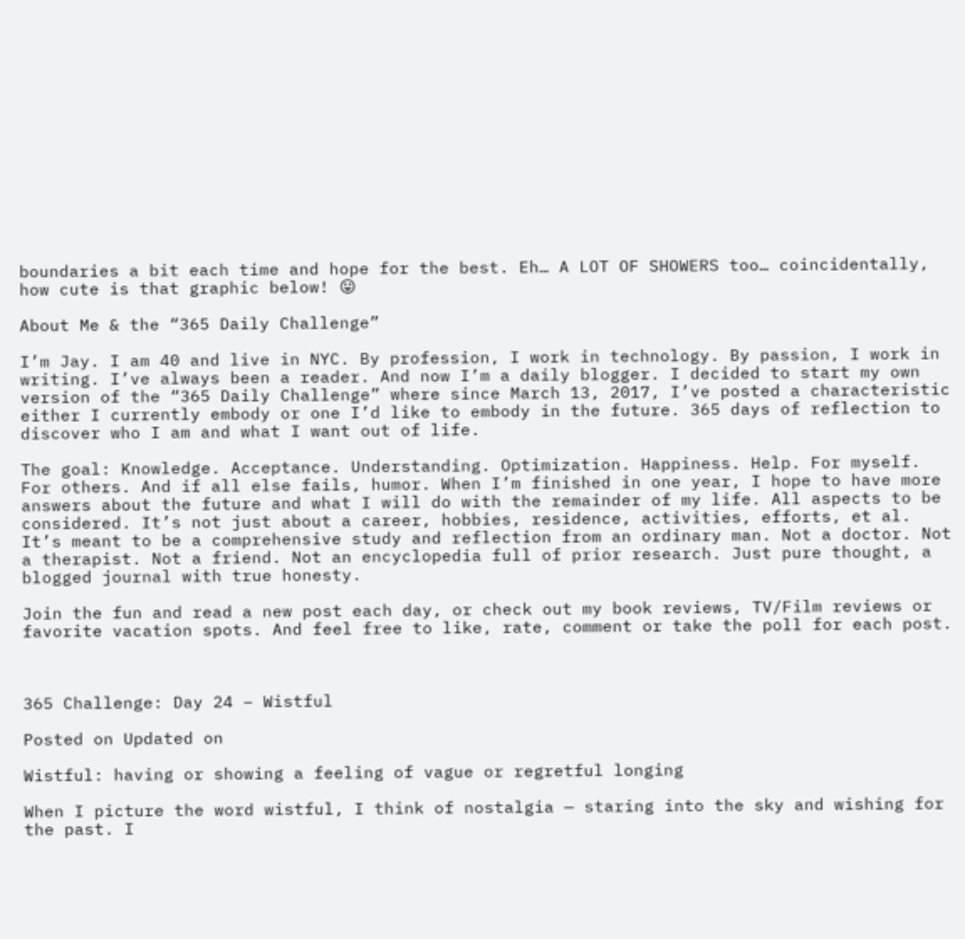boundaries a bit each time and hope for the best. Eh… A LOT OF SHOWERS too… coincidentally, how cute is that graphic below! 😛

About Me & the “365 Daily Challenge”

I’m Jay. I am 40 and live in NYC. By profession, I work in technology. By passion, I work in writing. I’ve always been a reader. And now I’m a daily blogger. I decided to start my own version of the “365 Daily Challenge” where since March 13, 2017, I’ve posted a characteristic either I currently embody or one I’d like to embody in the future. 365 days of reflection to discover who I am and what I want out of life.

The goal: Knowledge. Acceptance. Understanding. Optimization. Happiness. Help. For myself. For others. And if all else fails, humor. When I’m finished in one year, I hope to have more answers about the future and what I will do with the remainder of my life. All aspects to be considered. It’s not just about a career, hobbies, residence, activities, efforts, et al. It’s meant to be a comprehensive study and reflection from an ordinary man. Not a doctor. Not a therapist. Not a friend. Not an encyclopedia full of prior research. Just pure thought, a blogged journal with true honesty.

Join the fun and read a new post each day, or check out my book reviews, TV/Film reviews or favorite vacation spots. And feel free to like, rate, comment or take the poll for each post.



365 Challenge: Day 24 – Wistful

Posted on Updated on

Wistful: having or showing a feeling of vague or regretful longing

When I picture the word wistful, I think of nostalgia — staring into the sky and wishing for the past. I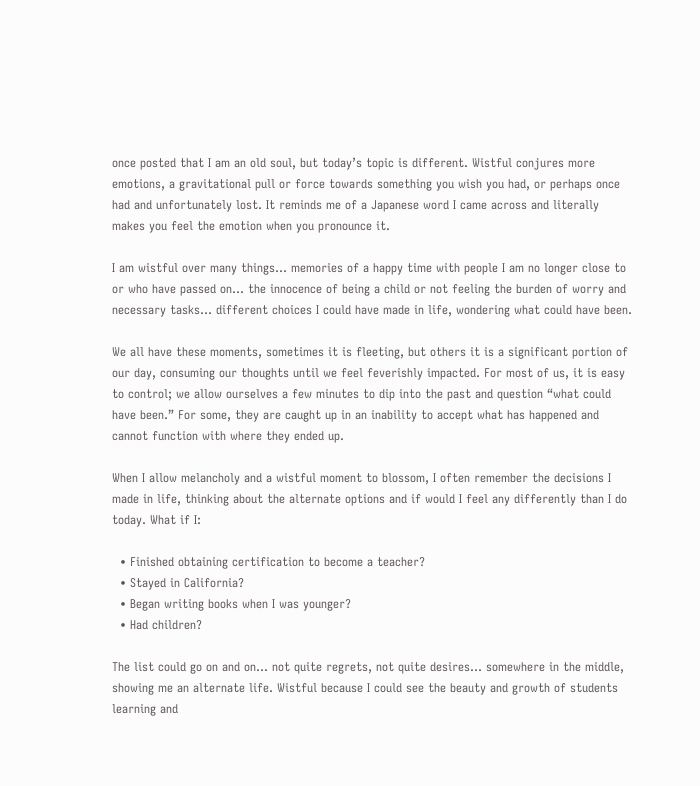once posted that I am an old soul, but today’s topic is different. Wistful conjures more emotions, a gravitational pull or force towards something you wish you had, or perhaps once had and unfortunately lost. It reminds me of a Japanese word I came across and literally makes you feel the emotion when you pronounce it.

I am wistful over many things… memories of a happy time with people I am no longer close to or who have passed on… the innocence of being a child or not feeling the burden of worry and necessary tasks… different choices I could have made in life, wondering what could have been.

We all have these moments, sometimes it is fleeting, but others it is a significant portion of our day, consuming our thoughts until we feel feverishly impacted. For most of us, it is easy to control; we allow ourselves a few minutes to dip into the past and question “what could have been.” For some, they are caught up in an inability to accept what has happened and cannot function with where they ended up.

When I allow melancholy and a wistful moment to blossom, I often remember the decisions I made in life, thinking about the alternate options and if would I feel any differently than I do today. What if I:

  • Finished obtaining certification to become a teacher?
  • Stayed in California?
  • Began writing books when I was younger?
  • Had children?

The list could go on and on… not quite regrets, not quite desires… somewhere in the middle, showing me an alternate life. Wistful because I could see the beauty and growth of students learning and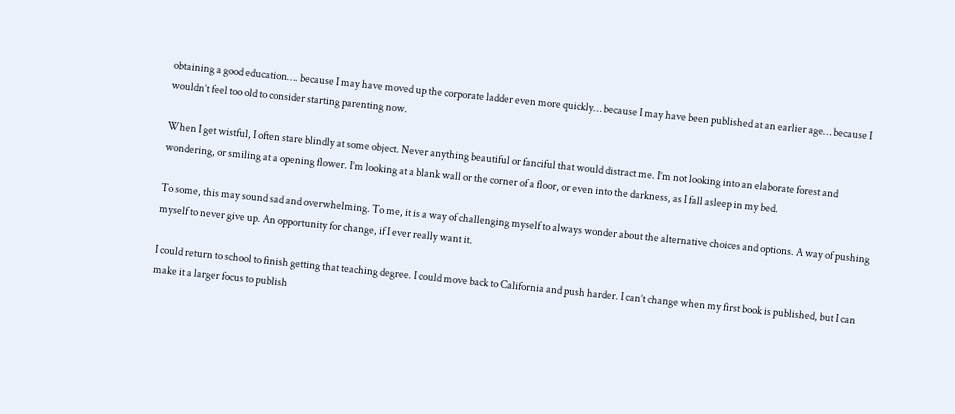obtaining a good education…. because I may have moved up the corporate ladder even more quickly… because I may have been published at an earlier age… because I wouldn’t feel too old to consider starting parenting now.

When I get wistful, I often stare blindly at some object. Never anything beautiful or fanciful that would distract me. I’m not looking into an elaborate forest and wondering, or smiling at a opening flower. I’m looking at a blank wall or the corner of a floor, or even into the darkness, as I fall asleep in my bed.

To some, this may sound sad and overwhelming. To me, it is a way of challenging myself to always wonder about the alternative choices and options. A way of pushing myself to never give up. An opportunity for change, if I ever really want it.

I could return to school to finish getting that teaching degree. I could move back to California and push harder. I can’t change when my first book is published, but I can make it a larger focus to publish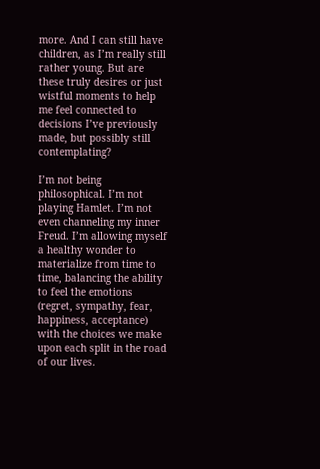more. And I can still have children, as I’m really still rather young. But are these truly desires or just wistful moments to help me feel connected to decisions I’ve previously made, but possibly still contemplating?

I’m not being philosophical. I’m not playing Hamlet. I’m not even channeling my inner Freud. I’m allowing myself a healthy wonder to materialize from time to time, balancing the ability to feel the emotions (regret, sympathy, fear, happiness, acceptance) with the choices we make upon each split in the road of our lives.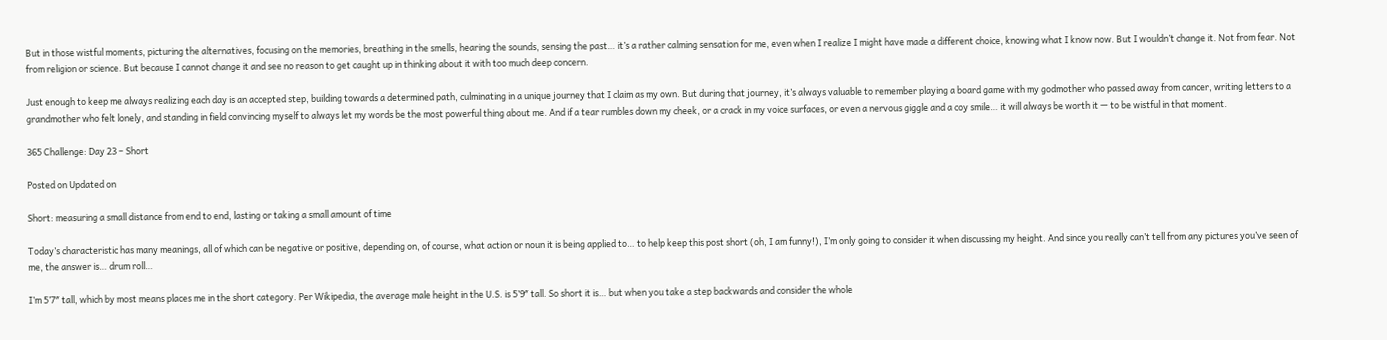But in those wistful moments, picturing the alternatives, focusing on the memories, breathing in the smells, hearing the sounds, sensing the past… it’s a rather calming sensation for me, even when I realize I might have made a different choice, knowing what I know now. But I wouldn’t change it. Not from fear. Not from religion or science. But because I cannot change it and see no reason to get caught up in thinking about it with too much deep concern.

Just enough to keep me always realizing each day is an accepted step, building towards a determined path, culminating in a unique journey that I claim as my own. But during that journey, it’s always valuable to remember playing a board game with my godmother who passed away from cancer, writing letters to a grandmother who felt lonely, and standing in field convincing myself to always let my words be the most powerful thing about me. And if a tear rumbles down my cheek, or a crack in my voice surfaces, or even a nervous giggle and a coy smile… it will always be worth it — to be wistful in that moment.

365 Challenge: Day 23 – Short

Posted on Updated on

Short: measuring a small distance from end to end, lasting or taking a small amount of time

Today’s characteristic has many meanings, all of which can be negative or positive, depending on, of course, what action or noun it is being applied to… to help keep this post short (oh, I am funny!), I’m only going to consider it when discussing my height. And since you really can’t tell from any pictures you’ve seen of me, the answer is… drum roll…

I’m 5’7″ tall, which by most means places me in the short category. Per Wikipedia, the average male height in the U.S. is 5’9″ tall. So short it is… but when you take a step backwards and consider the whole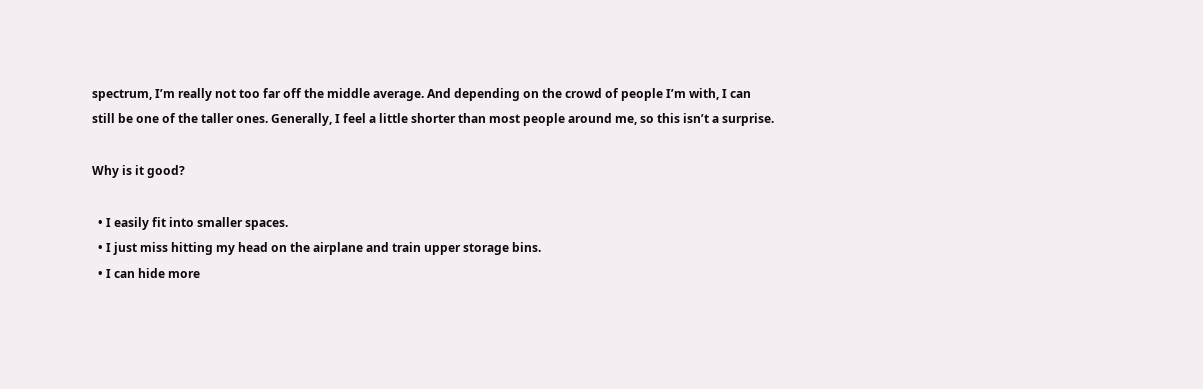spectrum, I’m really not too far off the middle average. And depending on the crowd of people I’m with, I can still be one of the taller ones. Generally, I feel a little shorter than most people around me, so this isn’t a surprise.

Why is it good?

  • I easily fit into smaller spaces.
  • I just miss hitting my head on the airplane and train upper storage bins.
  • I can hide more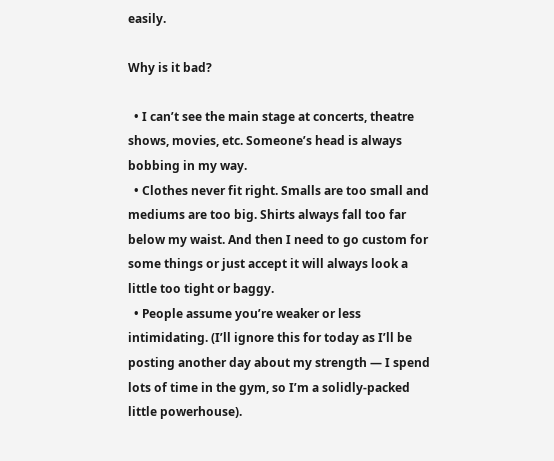easily.

Why is it bad?

  • I can’t see the main stage at concerts, theatre shows, movies, etc. Someone’s head is always bobbing in my way.
  • Clothes never fit right. Smalls are too small and mediums are too big. Shirts always fall too far below my waist. And then I need to go custom for some things or just accept it will always look a little too tight or baggy.
  • People assume you’re weaker or less intimidating. (I’ll ignore this for today as I’ll be posting another day about my strength — I spend lots of time in the gym, so I’m a solidly-packed little powerhouse).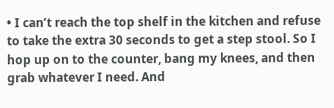• I can’t reach the top shelf in the kitchen and refuse to take the extra 30 seconds to get a step stool. So I hop up on to the counter, bang my knees, and then grab whatever I need. And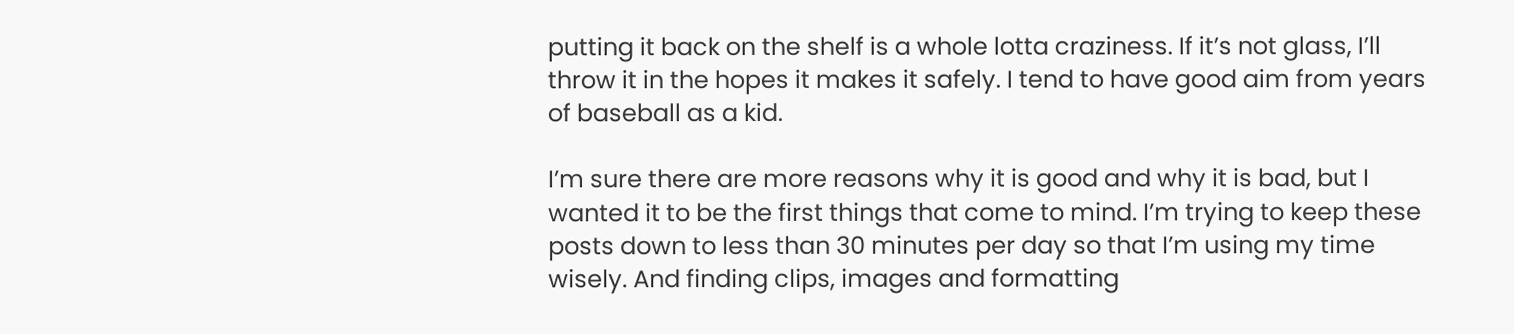putting it back on the shelf is a whole lotta craziness. If it’s not glass, I’ll throw it in the hopes it makes it safely. I tend to have good aim from years of baseball as a kid.

I’m sure there are more reasons why it is good and why it is bad, but I wanted it to be the first things that come to mind. I’m trying to keep these posts down to less than 30 minutes per day so that I’m using my time wisely. And finding clips, images and formatting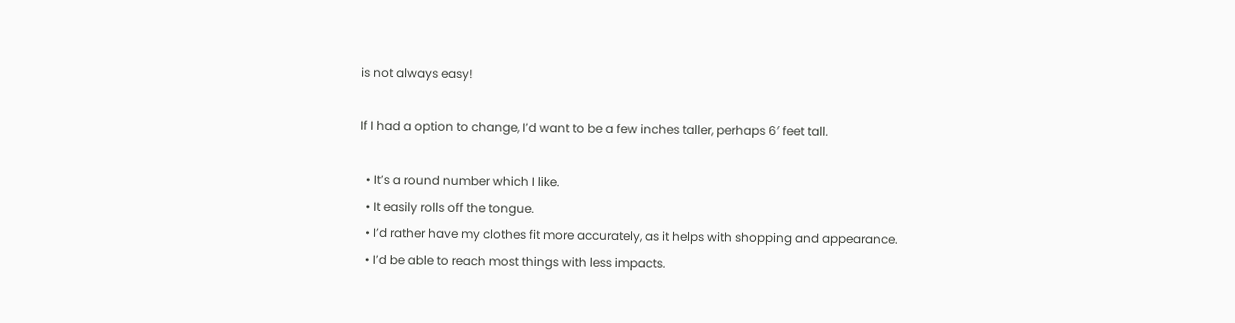is not always easy!

If I had a option to change, I’d want to be a few inches taller, perhaps 6′ feet tall.

  • It’s a round number which I like.
  • It easily rolls off the tongue.
  • I’d rather have my clothes fit more accurately, as it helps with shopping and appearance.
  • I’d be able to reach most things with less impacts.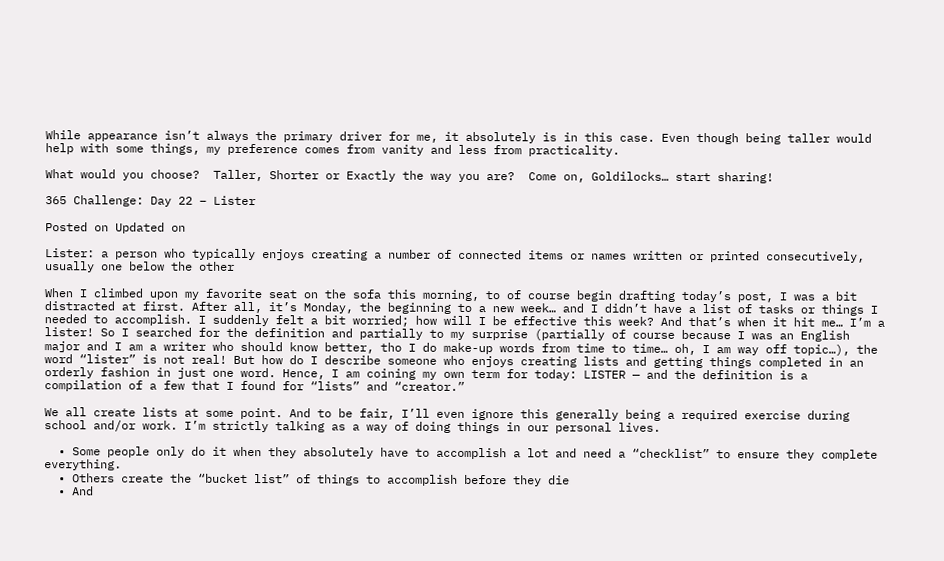While appearance isn’t always the primary driver for me, it absolutely is in this case. Even though being taller would help with some things, my preference comes from vanity and less from practicality.

What would you choose?  Taller, Shorter or Exactly the way you are?  Come on, Goldilocks… start sharing!

365 Challenge: Day 22 – Lister

Posted on Updated on

Lister: a person who typically enjoys creating a number of connected items or names written or printed consecutively, usually one below the other

When I climbed upon my favorite seat on the sofa this morning, to of course begin drafting today’s post, I was a bit distracted at first. After all, it’s Monday, the beginning to a new week… and I didn’t have a list of tasks or things I needed to accomplish. I suddenly felt a bit worried; how will I be effective this week? And that’s when it hit me… I’m a lister! So I searched for the definition and partially to my surprise (partially of course because I was an English major and I am a writer who should know better, tho I do make-up words from time to time… oh, I am way off topic…), the word “lister” is not real! But how do I describe someone who enjoys creating lists and getting things completed in an orderly fashion in just one word. Hence, I am coining my own term for today: LISTER — and the definition is a compilation of a few that I found for “lists” and “creator.”

We all create lists at some point. And to be fair, I’ll even ignore this generally being a required exercise during school and/or work. I’m strictly talking as a way of doing things in our personal lives.

  • Some people only do it when they absolutely have to accomplish a lot and need a “checklist” to ensure they complete everything.
  • Others create the “bucket list” of things to accomplish before they die
  • And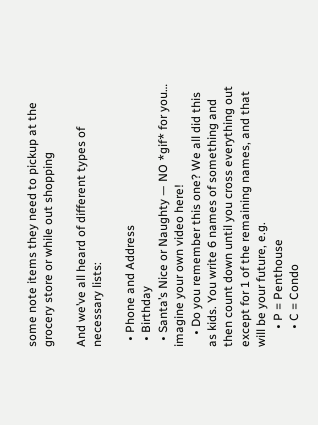some note items they need to pickup at the grocery store or while out shopping

And we’ve all heard of different types of necessary lists:

  • Phone and Address
  • Birthday
  • Santa’s Nice or Naughty — NO *gif* for you… imagine your own video here!
    • Do you remember this one? We all did this as kids. You write 6 names of something and then count down until you cross everything out except for 1 of the remaining names, and that will be your future, e.g.
      • P = Penthouse
      • C = Condo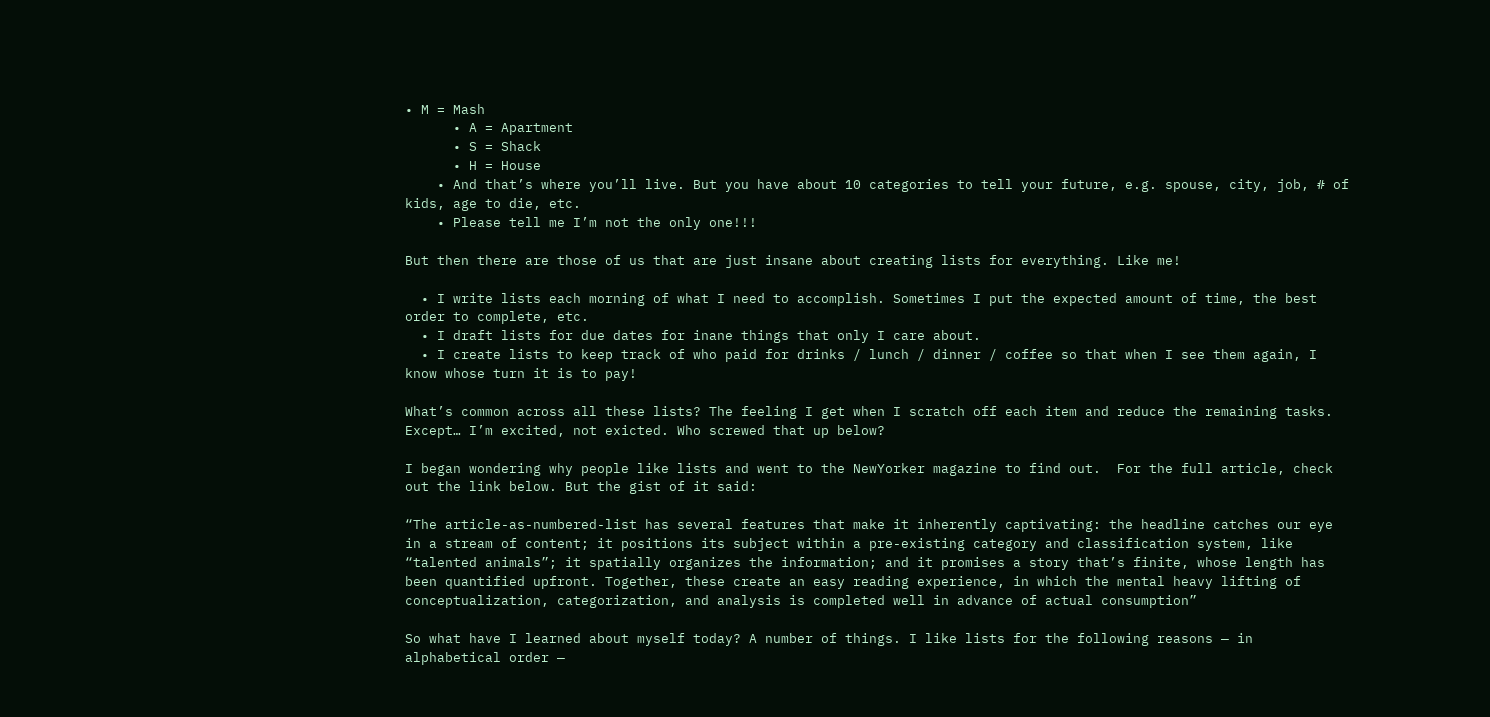• M = Mash
      • A = Apartment
      • S = Shack
      • H = House
    • And that’s where you’ll live. But you have about 10 categories to tell your future, e.g. spouse, city, job, # of kids, age to die, etc.
    • Please tell me I’m not the only one!!!

But then there are those of us that are just insane about creating lists for everything. Like me!

  • I write lists each morning of what I need to accomplish. Sometimes I put the expected amount of time, the best order to complete, etc.
  • I draft lists for due dates for inane things that only I care about.
  • I create lists to keep track of who paid for drinks / lunch / dinner / coffee so that when I see them again, I know whose turn it is to pay!

What’s common across all these lists? The feeling I get when I scratch off each item and reduce the remaining tasks. Except… I’m excited, not exicted. Who screwed that up below?

I began wondering why people like lists and went to the NewYorker magazine to find out.  For the full article, check out the link below. But the gist of it said:

“The article-as-numbered-list has several features that make it inherently captivating: the headline catches our eye in a stream of content; it positions its subject within a pre-existing category and classification system, like “talented animals”; it spatially organizes the information; and it promises a story that’s finite, whose length has been quantified upfront. Together, these create an easy reading experience, in which the mental heavy lifting of conceptualization, categorization, and analysis is completed well in advance of actual consumption”

So what have I learned about myself today? A number of things. I like lists for the following reasons — in alphabetical order —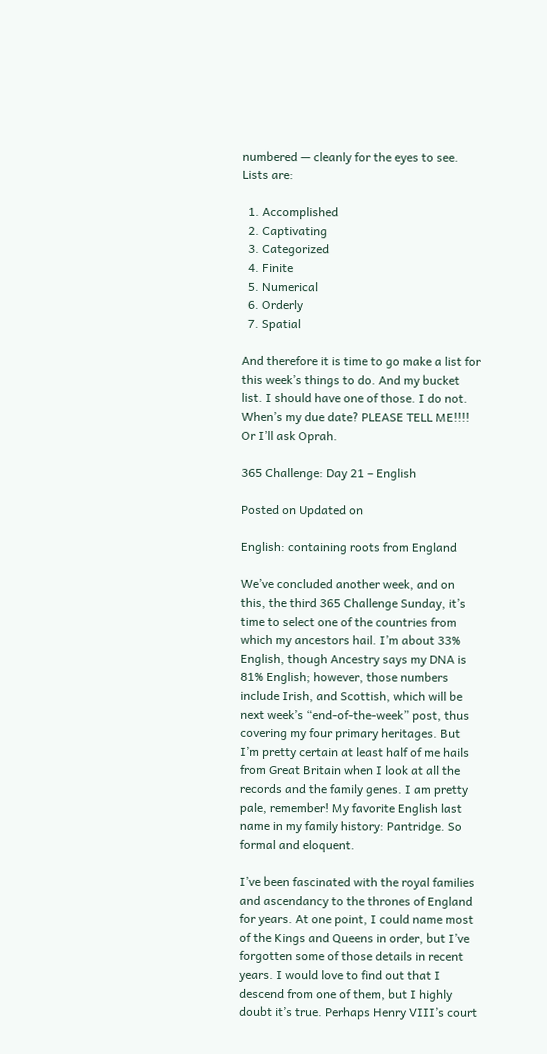numbered — cleanly for the eyes to see. Lists are:

  1. Accomplished
  2. Captivating
  3. Categorized
  4. Finite
  5. Numerical
  6. Orderly
  7. Spatial

And therefore it is time to go make a list for this week’s things to do. And my bucket list. I should have one of those. I do not. When’s my due date? PLEASE TELL ME!!!! Or I’ll ask Oprah.

365 Challenge: Day 21 – English

Posted on Updated on

English: containing roots from England

We’ve concluded another week, and on this, the third 365 Challenge Sunday, it’s time to select one of the countries from which my ancestors hail. I’m about 33% English, though Ancestry says my DNA is 81% English; however, those numbers include Irish, and Scottish, which will be next week’s “end-of-the-week” post, thus covering my four primary heritages. But I’m pretty certain at least half of me hails from Great Britain when I look at all the records and the family genes. I am pretty pale, remember! My favorite English last name in my family history: Pantridge. So formal and eloquent.

I’ve been fascinated with the royal families and ascendancy to the thrones of England for years. At one point, I could name most of the Kings and Queens in order, but I’ve forgotten some of those details in recent years. I would love to find out that I descend from one of them, but I highly doubt it’s true. Perhaps Henry VIII’s court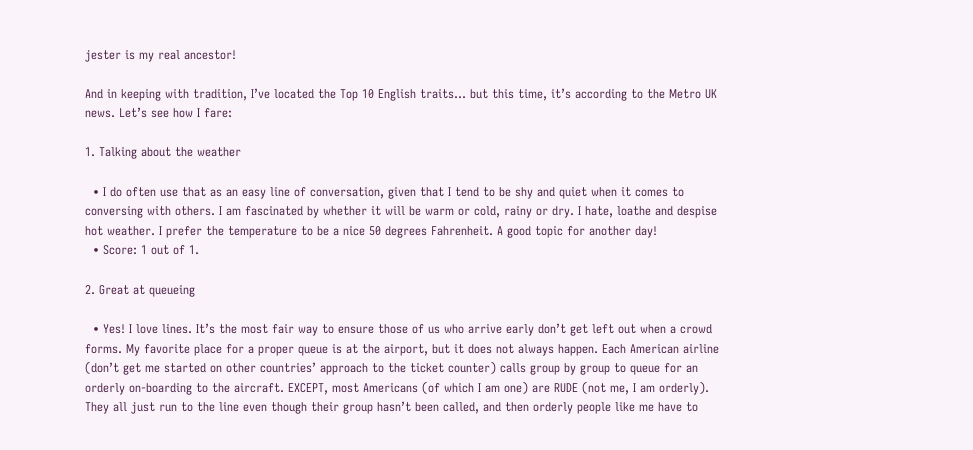jester is my real ancestor!

And in keeping with tradition, I’ve located the Top 10 English traits… but this time, it’s according to the Metro UK news. Let’s see how I fare:

1. Talking about the weather

  • I do often use that as an easy line of conversation, given that I tend to be shy and quiet when it comes to conversing with others. I am fascinated by whether it will be warm or cold, rainy or dry. I hate, loathe and despise hot weather. I prefer the temperature to be a nice 50 degrees Fahrenheit. A good topic for another day!
  • Score: 1 out of 1.

2. Great at queueing

  • Yes! I love lines. It’s the most fair way to ensure those of us who arrive early don’t get left out when a crowd forms. My favorite place for a proper queue is at the airport, but it does not always happen. Each American airline (don’t get me started on other countries’ approach to the ticket counter) calls group by group to queue for an orderly on-boarding to the aircraft. EXCEPT, most Americans (of which I am one) are RUDE (not me, I am orderly). They all just run to the line even though their group hasn’t been called, and then orderly people like me have to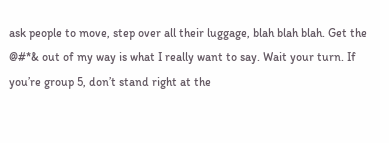ask people to move, step over all their luggage, blah blah blah. Get the @#*& out of my way is what I really want to say. Wait your turn. If you’re group 5, don’t stand right at the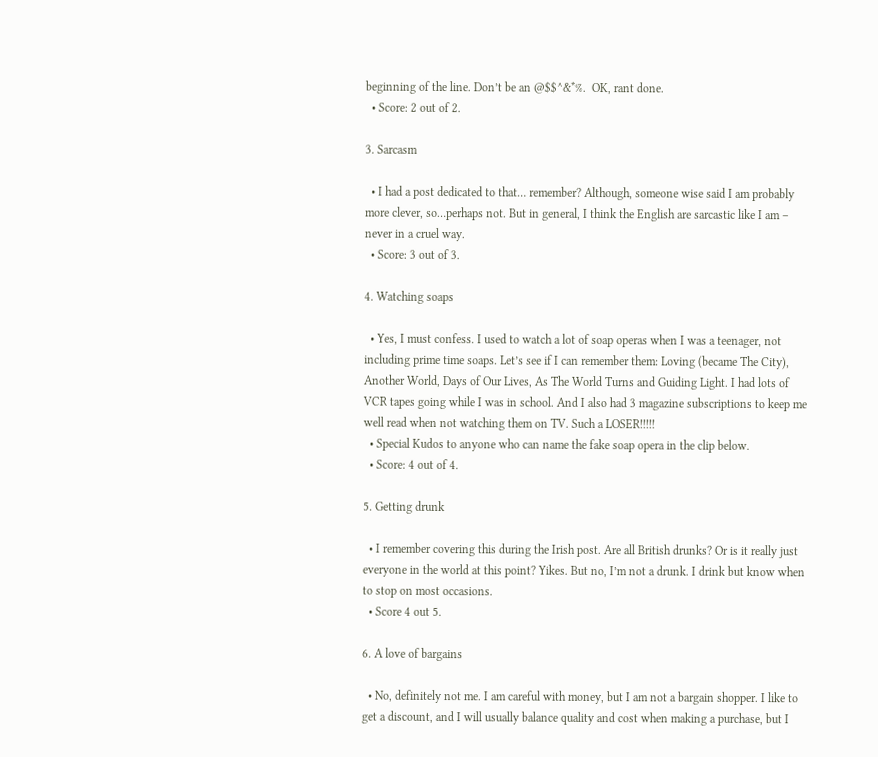beginning of the line. Don’t be an @$$^&*%.  OK, rant done.
  • Score: 2 out of 2.

3. Sarcasm

  • I had a post dedicated to that… remember? Although, someone wise said I am probably more clever, so…perhaps not. But in general, I think the English are sarcastic like I am – never in a cruel way.
  • Score: 3 out of 3.

4. Watching soaps

  • Yes, I must confess. I used to watch a lot of soap operas when I was a teenager, not including prime time soaps. Let’s see if I can remember them: Loving (became The City), Another World, Days of Our Lives, As The World Turns and Guiding Light. I had lots of VCR tapes going while I was in school. And I also had 3 magazine subscriptions to keep me well read when not watching them on TV. Such a LOSER!!!!!
  • Special Kudos to anyone who can name the fake soap opera in the clip below.
  • Score: 4 out of 4.

5. Getting drunk

  • I remember covering this during the Irish post. Are all British drunks? Or is it really just everyone in the world at this point? Yikes. But no, I’m not a drunk. I drink but know when to stop on most occasions.
  • Score 4 out 5.

6. A love of bargains

  • No, definitely not me. I am careful with money, but I am not a bargain shopper. I like to get a discount, and I will usually balance quality and cost when making a purchase, but I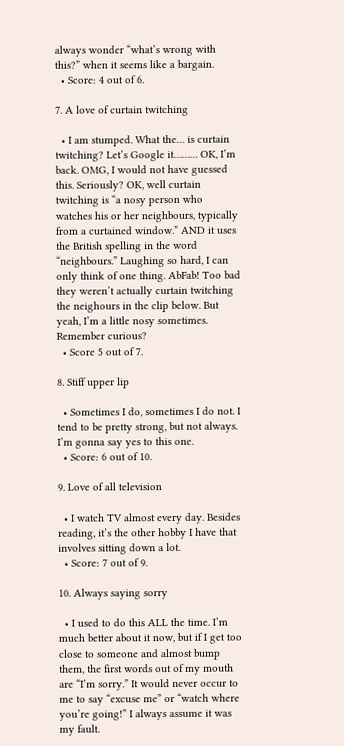always wonder “what’s wrong with this?” when it seems like a bargain.
  • Score: 4 out of 6.

7. A love of curtain twitching

  • I am stumped. What the… is curtain twitching? Let’s Google it……… OK, I’m back. OMG, I would not have guessed this. Seriously? OK, well curtain twitching is “a nosy person who watches his or her neighbours, typically from a curtained window.” AND it uses the British spelling in the word “neighbours.” Laughing so hard, I can only think of one thing. AbFab! Too bad they weren’t actually curtain twitching the neighours in the clip below. But yeah, I’m a little nosy sometimes. Remember curious?
  • Score 5 out of 7.

8. Stiff upper lip

  • Sometimes I do, sometimes I do not. I tend to be pretty strong, but not always. I’m gonna say yes to this one.
  • Score: 6 out of 10.

9. Love of all television

  • I watch TV almost every day. Besides reading, it’s the other hobby I have that involves sitting down a lot.
  • Score: 7 out of 9.

10. Always saying sorry

  • I used to do this ALL the time. I’m much better about it now, but if I get too close to someone and almost bump them, the first words out of my mouth are “I’m sorry.” It would never occur to me to say “excuse me” or “watch where you’re going!” I always assume it was my fault.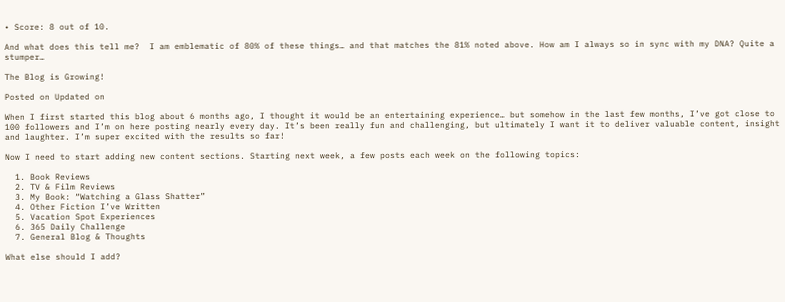• Score: 8 out of 10.

And what does this tell me?  I am emblematic of 80% of these things… and that matches the 81% noted above. How am I always so in sync with my DNA? Quite a stumper…

The Blog is Growing!

Posted on Updated on

When I first started this blog about 6 months ago, I thought it would be an entertaining experience… but somehow in the last few months, I’ve got close to 100 followers and I’m on here posting nearly every day. It’s been really fun and challenging, but ultimately I want it to deliver valuable content, insight and laughter. I’m super excited with the results so far!

Now I need to start adding new content sections. Starting next week, a few posts each week on the following topics:

  1. Book Reviews
  2. TV & Film Reviews
  3. My Book: “Watching a Glass Shatter”
  4. Other Fiction I’ve Written
  5. Vacation Spot Experiences
  6. 365 Daily Challenge
  7. General Blog & Thoughts

What else should I add?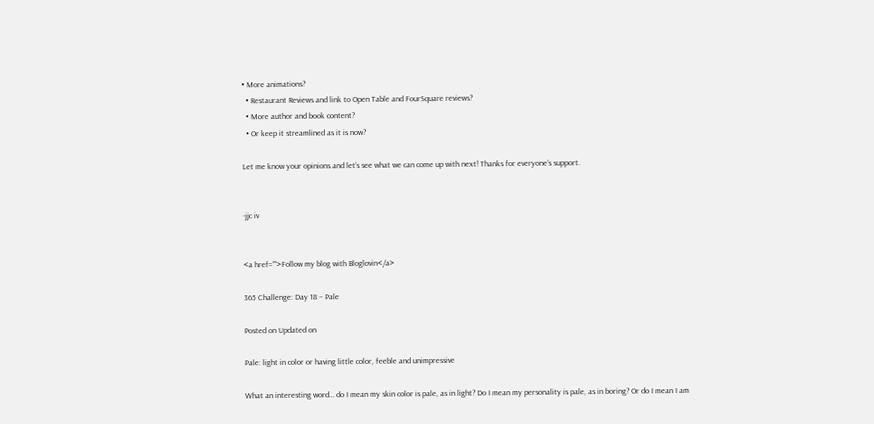• More animations?
  • Restaurant Reviews and link to Open Table and FourSquare reviews?
  • More author and book content?
  • Or keep it streamlined as it is now?

Let me know your opinions and let’s see what we can come up with next! Thanks for everyone’s support.


-jjc iv


<a href=””>Follow my blog with Bloglovin</a>

365 Challenge: Day 18 – Pale

Posted on Updated on

Pale: light in color or having little color, feeble and unimpressive

What an interesting word… do I mean my skin color is pale, as in light? Do I mean my personality is pale, as in boring? Or do I mean I am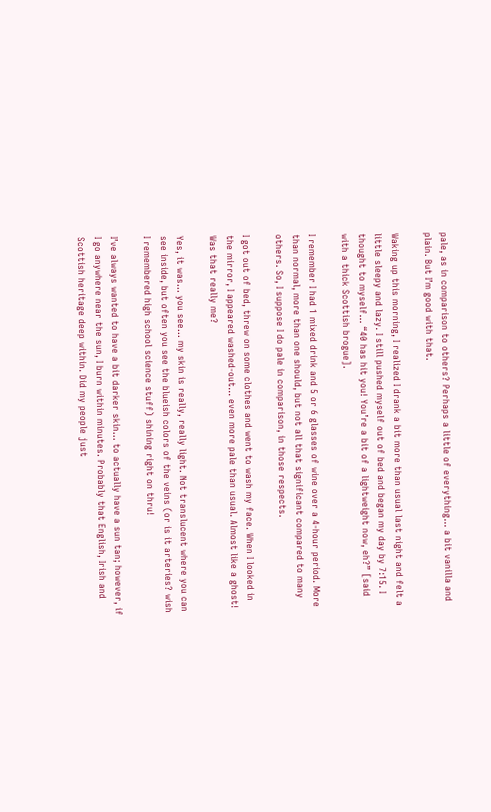pale, as in comparison to others? Perhaps a little of everything… a bit vanilla and plain. But I’m good with that.

Waking up this morning, I realized I drank a bit more than usual last night and felt a little sleepy and lazy. I still pushed myself out of bed and began my day by 7:15. I thought to myself… “40 has hit you! You’re a bit of a lightweight now, eh?” [said with a thick Scottish brogue].

I remember I had 1 mixed drink and 5 or 6 glasses of wine over a 4-hour period. More than normal, more than one should, but not all that significant compared to many others. So, I suppose I do pale in comparison, in those respects.

I got out of bed, threw on some clothes and went to wash my face. When I looked in the mirror, I appeared washed-out… even more pale than usual. Almost like a ghost! Was that really me?

Yes, it was… you see… my skin is really, really light. Not translucent where you can see inside, but often you see the blueish colors of the veins (or is it arteries? wish I remembered high school science stuff) shining right on thru!

I’ve always wanted to have a bit darker skin… to actually have a sun tan; however, if I go anywhere near the sun, I burn within minutes. Probably that English, Irish and Scottish heritage deep within. Did my people just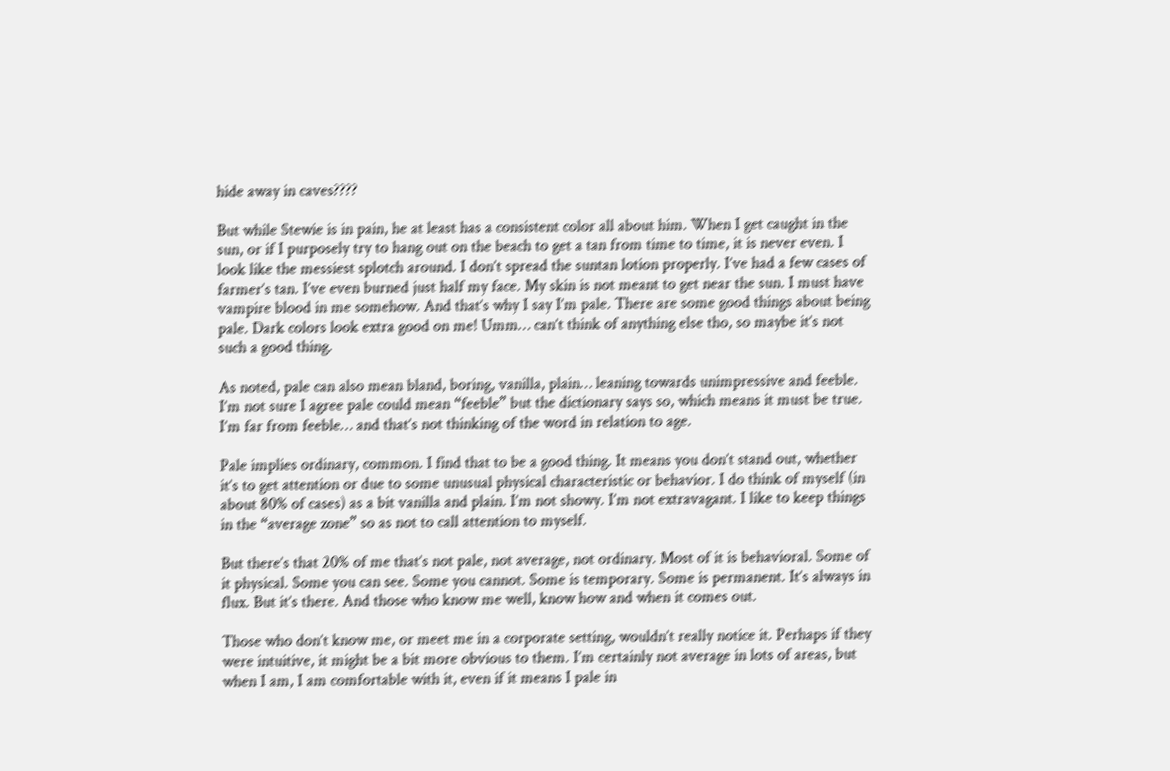hide away in caves????

But while Stewie is in pain, he at least has a consistent color all about him. When I get caught in the sun, or if I purposely try to hang out on the beach to get a tan from time to time, it is never even. I look like the messiest splotch around. I don’t spread the suntan lotion properly. I’ve had a few cases of farmer’s tan. I’ve even burned just half my face. My skin is not meant to get near the sun. I must have vampire blood in me somehow. And that’s why I say I’m pale. There are some good things about being pale. Dark colors look extra good on me! Umm… can’t think of anything else tho, so maybe it’s not such a good thing.

As noted, pale can also mean bland, boring, vanilla, plain… leaning towards unimpressive and feeble. I’m not sure I agree pale could mean “feeble” but the dictionary says so, which means it must be true. I’m far from feeble… and that’s not thinking of the word in relation to age.

Pale implies ordinary, common. I find that to be a good thing. It means you don’t stand out, whether it’s to get attention or due to some unusual physical characteristic or behavior. I do think of myself (in about 80% of cases) as a bit vanilla and plain. I’m not showy. I’m not extravagant. I like to keep things in the “average zone” so as not to call attention to myself.

But there’s that 20% of me that’s not pale, not average, not ordinary. Most of it is behavioral. Some of it physical. Some you can see. Some you cannot. Some is temporary. Some is permanent. It’s always in flux. But it’s there. And those who know me well, know how and when it comes out.

Those who don’t know me, or meet me in a corporate setting, wouldn’t really notice it. Perhaps if they were intuitive, it might be a bit more obvious to them. I’m certainly not average in lots of areas, but when I am, I am comfortable with it, even if it means I pale in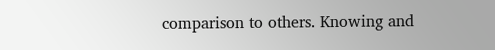comparison to others. Knowing and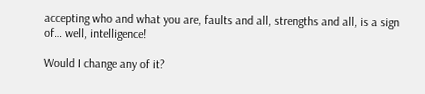accepting who and what you are, faults and all, strengths and all, is a sign of… well, intelligence!

Would I change any of it?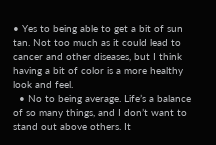• Yes to being able to get a bit of sun tan. Not too much as it could lead to cancer and other diseases, but I think having a bit of color is a more healthy look and feel.
  • No to being average. Life’s a balance of so many things, and I don’t want to stand out above others. It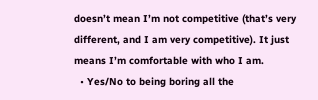doesn’t mean I’m not competitive (that’s very different, and I am very competitive). It just means I’m comfortable with who I am.
  • Yes/No to being boring all the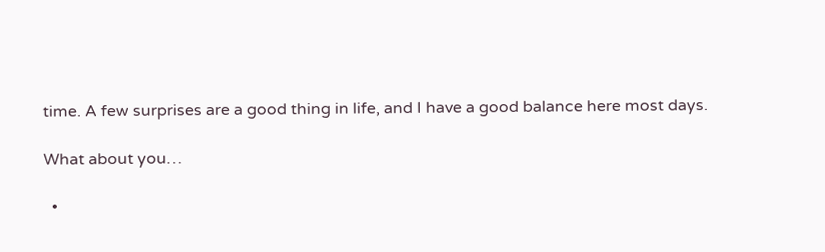time. A few surprises are a good thing in life, and I have a good balance here most days.

What about you…

  •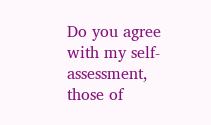Do you agree with my self-assessment, those of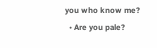you who know me?
  • Are you pale?